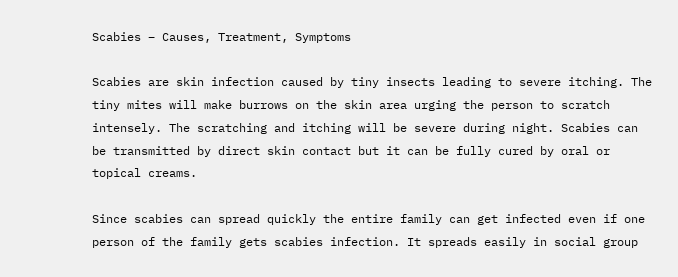Scabies – Causes, Treatment, Symptoms

Scabies are skin infection caused by tiny insects leading to severe itching. The tiny mites will make burrows on the skin area urging the person to scratch intensely. The scratching and itching will be severe during night. Scabies can be transmitted by direct skin contact but it can be fully cured by oral or topical creams.

Since scabies can spread quickly the entire family can get infected even if one person of the family gets scabies infection. It spreads easily in social group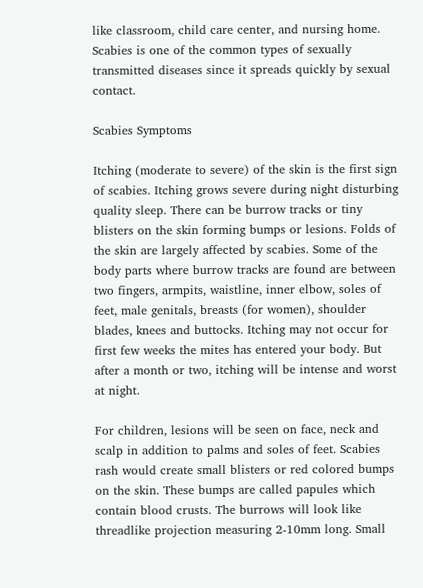like classroom, child care center, and nursing home. Scabies is one of the common types of sexually transmitted diseases since it spreads quickly by sexual contact.

Scabies Symptoms

Itching (moderate to severe) of the skin is the first sign of scabies. Itching grows severe during night disturbing quality sleep. There can be burrow tracks or tiny blisters on the skin forming bumps or lesions. Folds of the skin are largely affected by scabies. Some of the body parts where burrow tracks are found are between two fingers, armpits, waistline, inner elbow, soles of feet, male genitals, breasts (for women), shoulder blades, knees and buttocks. Itching may not occur for first few weeks the mites has entered your body. But after a month or two, itching will be intense and worst at night.

For children, lesions will be seen on face, neck and scalp in addition to palms and soles of feet. Scabies rash would create small blisters or red colored bumps on the skin. These bumps are called papules which contain blood crusts. The burrows will look like threadlike projection measuring 2-10mm long. Small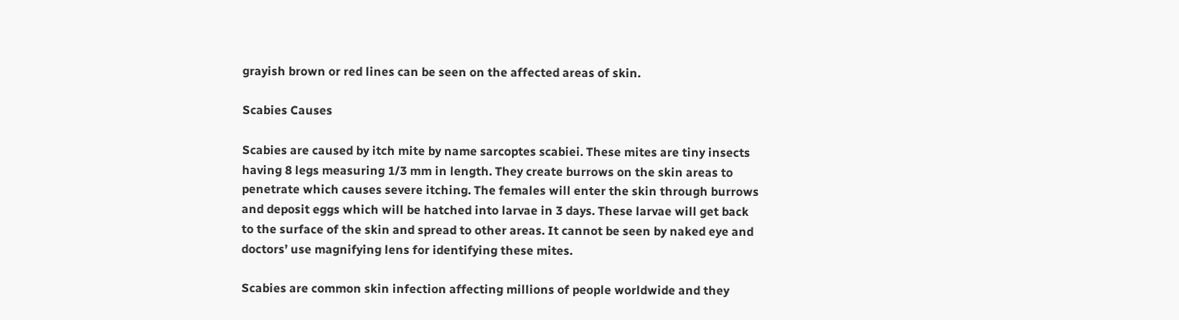grayish brown or red lines can be seen on the affected areas of skin.

Scabies Causes

Scabies are caused by itch mite by name sarcoptes scabiei. These mites are tiny insects having 8 legs measuring 1/3 mm in length. They create burrows on the skin areas to penetrate which causes severe itching. The females will enter the skin through burrows and deposit eggs which will be hatched into larvae in 3 days. These larvae will get back to the surface of the skin and spread to other areas. It cannot be seen by naked eye and doctors’ use magnifying lens for identifying these mites.

Scabies are common skin infection affecting millions of people worldwide and they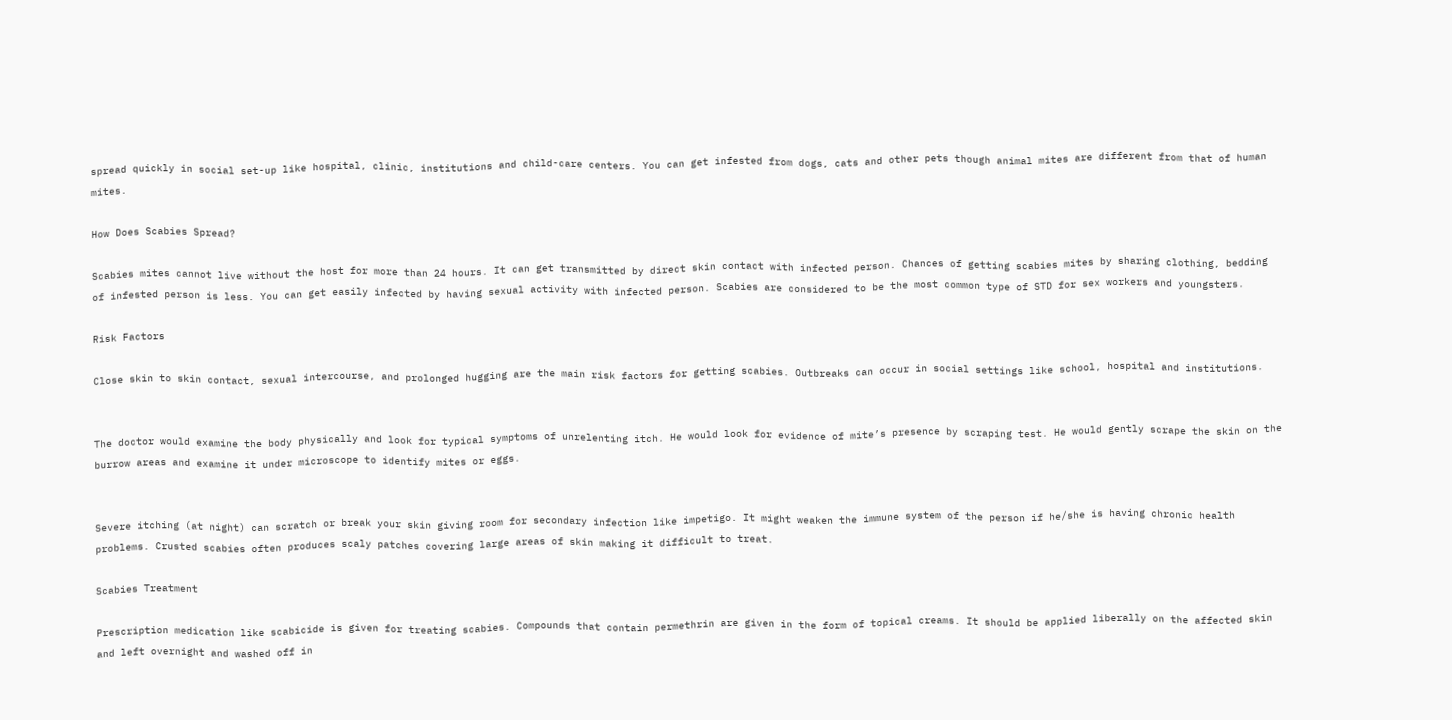spread quickly in social set-up like hospital, clinic, institutions and child-care centers. You can get infested from dogs, cats and other pets though animal mites are different from that of human mites.

How Does Scabies Spread?

Scabies mites cannot live without the host for more than 24 hours. It can get transmitted by direct skin contact with infected person. Chances of getting scabies mites by sharing clothing, bedding of infested person is less. You can get easily infected by having sexual activity with infected person. Scabies are considered to be the most common type of STD for sex workers and youngsters.

Risk Factors

Close skin to skin contact, sexual intercourse, and prolonged hugging are the main risk factors for getting scabies. Outbreaks can occur in social settings like school, hospital and institutions.


The doctor would examine the body physically and look for typical symptoms of unrelenting itch. He would look for evidence of mite’s presence by scraping test. He would gently scrape the skin on the burrow areas and examine it under microscope to identify mites or eggs.


Severe itching (at night) can scratch or break your skin giving room for secondary infection like impetigo. It might weaken the immune system of the person if he/she is having chronic health problems. Crusted scabies often produces scaly patches covering large areas of skin making it difficult to treat.

Scabies Treatment

Prescription medication like scabicide is given for treating scabies. Compounds that contain permethrin are given in the form of topical creams. It should be applied liberally on the affected skin and left overnight and washed off in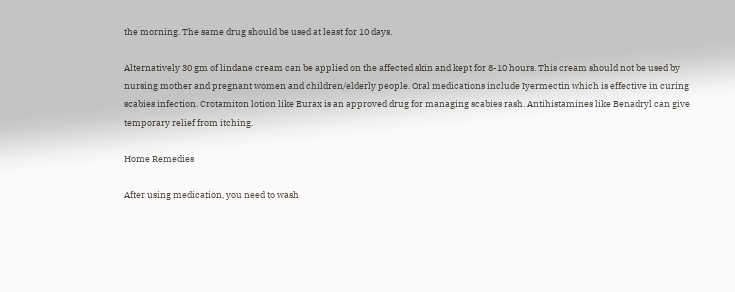the morning. The same drug should be used at least for 10 days.

Alternatively 30 gm of lindane cream can be applied on the affected skin and kept for 8-10 hours. This cream should not be used by nursing mother and pregnant women and children/elderly people. Oral medications include Iyermectin which is effective in curing scabies infection. Crotamiton lotion like Eurax is an approved drug for managing scabies rash. Antihistamines like Benadryl can give temporary relief from itching.

Home Remedies

After using medication, you need to wash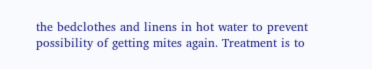the bedclothes and linens in hot water to prevent possibility of getting mites again. Treatment is to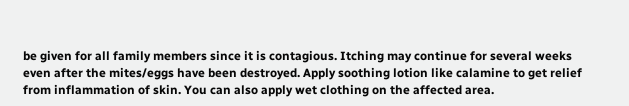be given for all family members since it is contagious. Itching may continue for several weeks even after the mites/eggs have been destroyed. Apply soothing lotion like calamine to get relief from inflammation of skin. You can also apply wet clothing on the affected area.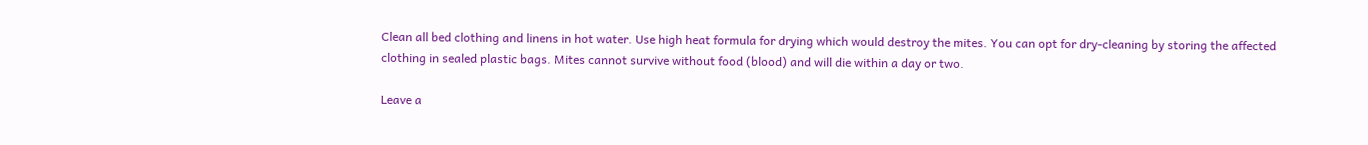Clean all bed clothing and linens in hot water. Use high heat formula for drying which would destroy the mites. You can opt for dry-cleaning by storing the affected clothing in sealed plastic bags. Mites cannot survive without food (blood) and will die within a day or two.

Leave a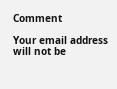Comment

Your email address will not be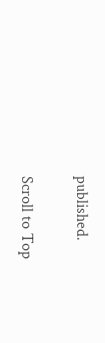published.

Scroll to Top